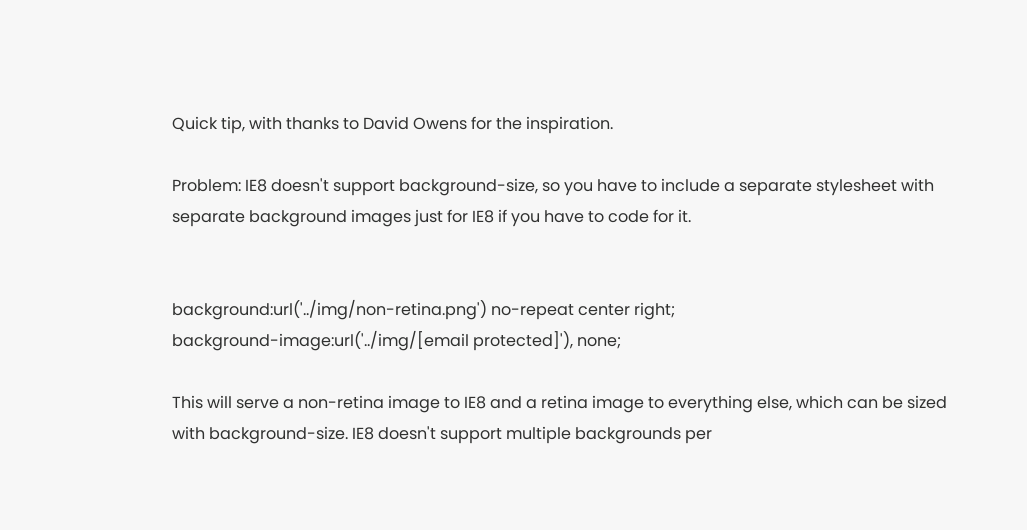Quick tip, with thanks to David Owens for the inspiration.

Problem: IE8 doesn't support background-size, so you have to include a separate stylesheet with separate background images just for IE8 if you have to code for it.


background:url('../img/non-retina.png') no-repeat center right;
background-image:url('../img/[email protected]'), none;

This will serve a non-retina image to IE8 and a retina image to everything else, which can be sized with background-size. IE8 doesn't support multiple backgrounds per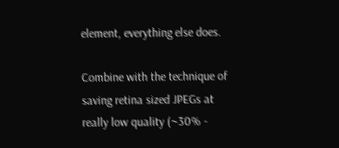element, everything else does.

Combine with the technique of saving retina sized JPEGs at really low quality (~30% -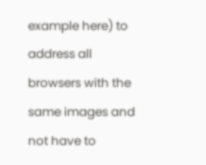example here) to address all browsers with the same images and not have to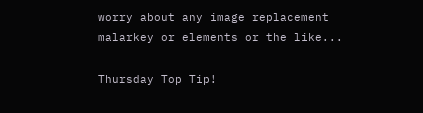worry about any image replacement malarkey or elements or the like...

Thursday Top Tip!